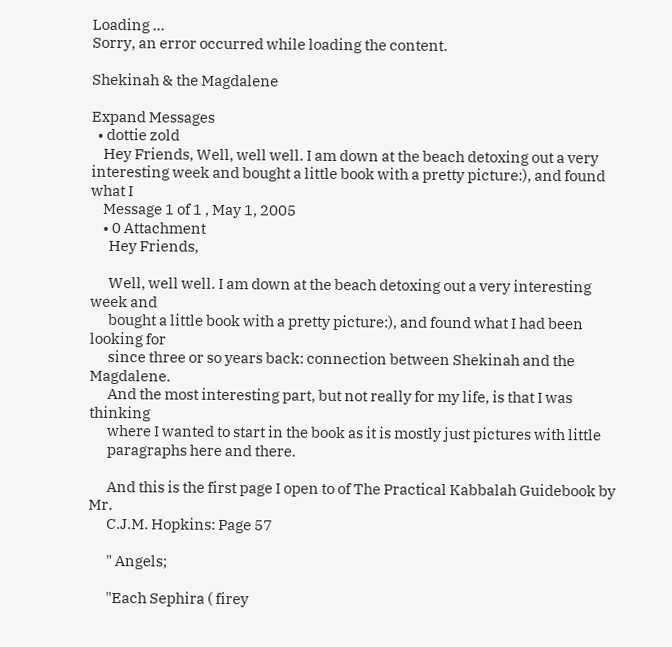Loading ...
Sorry, an error occurred while loading the content.

Shekinah & the Magdalene

Expand Messages
  • dottie zold
    Hey Friends, Well, well well. I am down at the beach detoxing out a very interesting week and bought a little book with a pretty picture:), and found what I
    Message 1 of 1 , May 1, 2005
    • 0 Attachment
      Hey Friends,

      Well, well well. I am down at the beach detoxing out a very interesting week and
      bought a little book with a pretty picture:), and found what I had been looking for
      since three or so years back: connection between Shekinah and the Magdalene.
      And the most interesting part, but not really for my life, is that I was thinking
      where I wanted to start in the book as it is mostly just pictures with little
      paragraphs here and there.

      And this is the first page I open to of The Practical Kabbalah Guidebook by Mr.
      C.J.M. Hopkins: Page 57

      " Angels;

      "Each Sephira ( firey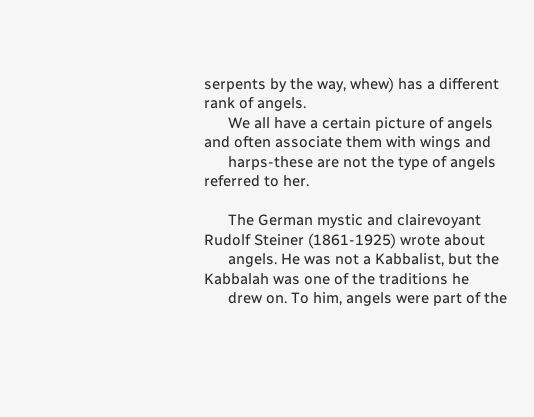serpents by the way, whew) has a different rank of angels.
      We all have a certain picture of angels and often associate them with wings and
      harps-these are not the type of angels referred to her.

      The German mystic and clairevoyant Rudolf Steiner (1861-1925) wrote about
      angels. He was not a Kabbalist, but the Kabbalah was one of the traditions he
      drew on. To him, angels were part of the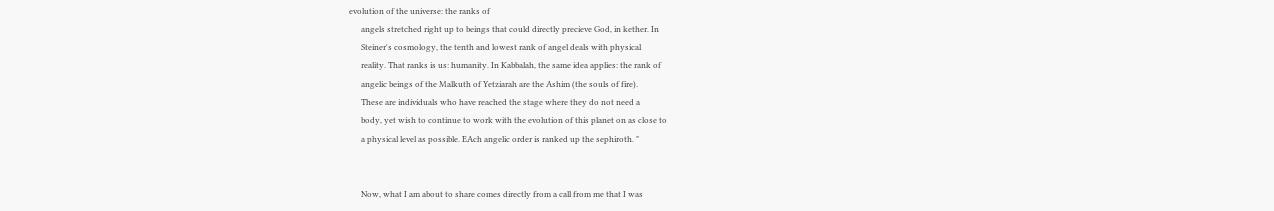evolution of the universe: the ranks of
      angels stretched right up to beings that could directly precieve God, in kether. In
      Steiner's cosmology, the tenth and lowest rank of angel deals with physical
      reality. That ranks is us: humanity. In Kabbalah, the same idea applies: the rank of
      angelic beings of the Malkuth of Yetziarah are the Ashim (the souls of fire).
      These are individuals who have reached the stage where they do not need a
      body, yet wish to continue to work with the evolution of this planet on as close to
      a physical level as possible. EAch angelic order is ranked up the sephiroth. "


      Now, what I am about to share comes directly from a call from me that I was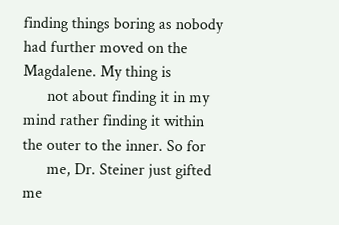finding things boring as nobody had further moved on the Magdalene. My thing is
      not about finding it in my mind rather finding it within the outer to the inner. So for
      me, Dr. Steiner just gifted me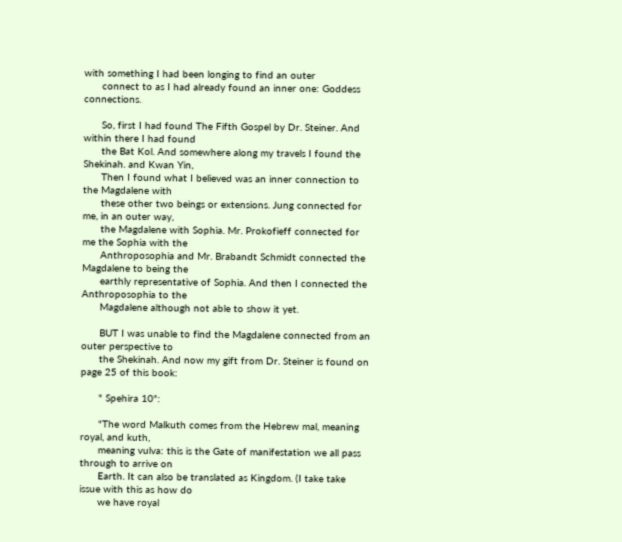with something I had been longing to find an outer
      connect to as I had already found an inner one: Goddess connections.

      So, first I had found The Fifth Gospel by Dr. Steiner. And within there I had found
      the Bat Kol. And somewhere along my travels I found the Shekinah. and Kwan Yin,
      Then I found what I believed was an inner connection to the Magdalene with
      these other two beings or extensions. Jung connected for me, in an outer way,
      the Magdalene with Sophia. Mr. Prokofieff connected for me the Sophia with the
      Anthroposophia and Mr. Brabandt Schmidt connected the Magdalene to being the
      earthly representative of Sophia. And then I connected the Anthroposophia to the
      Magdalene although not able to show it yet.

      BUT I was unable to find the Magdalene connected from an outer perspective to
      the Shekinah. And now my gift from Dr. Steiner is found on page 25 of this book:

      " Spehira 10":

      "The word Malkuth comes from the Hebrew mal, meaning royal, and kuth,
      meaning vulva: this is the Gate of manifestation we all pass through to arrive on
      Earth. It can also be translated as Kingdom. (I take take issue with this as how do
      we have royal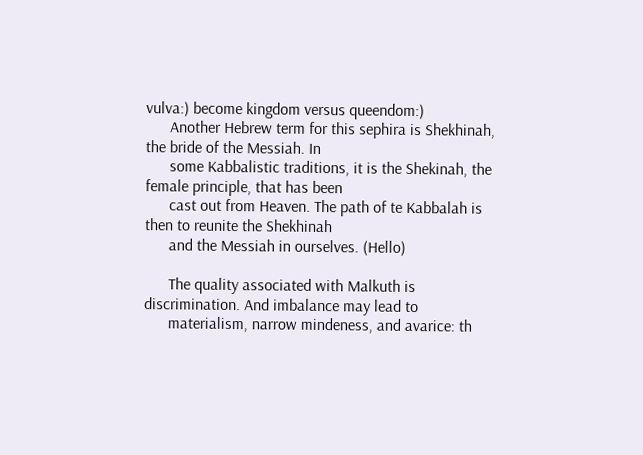vulva:) become kingdom versus queendom:)
      Another Hebrew term for this sephira is Shekhinah, the bride of the Messiah. In
      some Kabbalistic traditions, it is the Shekinah, the female principle, that has been
      cast out from Heaven. The path of te Kabbalah is then to reunite the Shekhinah
      and the Messiah in ourselves. (Hello)

      The quality associated with Malkuth is discrimination. And imbalance may lead to
      materialism, narrow mindeness, and avarice: th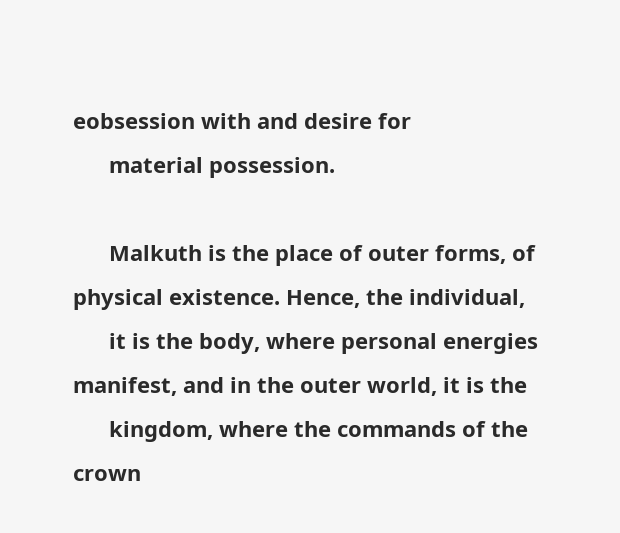eobsession with and desire for
      material possession.

      Malkuth is the place of outer forms, of physical existence. Hence, the individual,
      it is the body, where personal energies manifest, and in the outer world, it is the
      kingdom, where the commands of the crown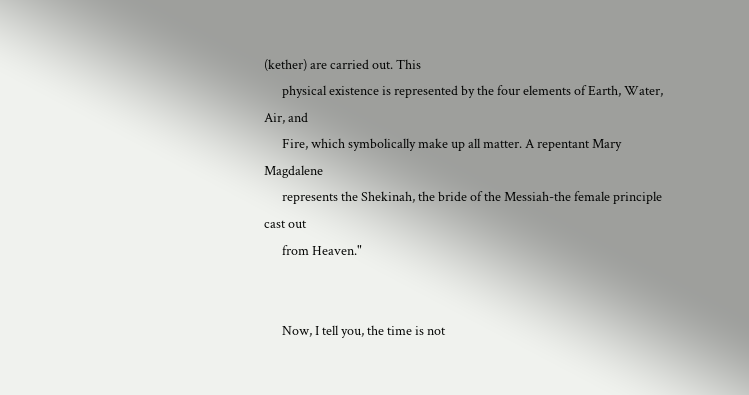(kether) are carried out. This
      physical existence is represented by the four elements of Earth, Water, Air, and
      Fire, which symbolically make up all matter. A repentant Mary Magdalene
      represents the Shekinah, the bride of the Messiah-the female principle cast out
      from Heaven."


      Now, I tell you, the time is not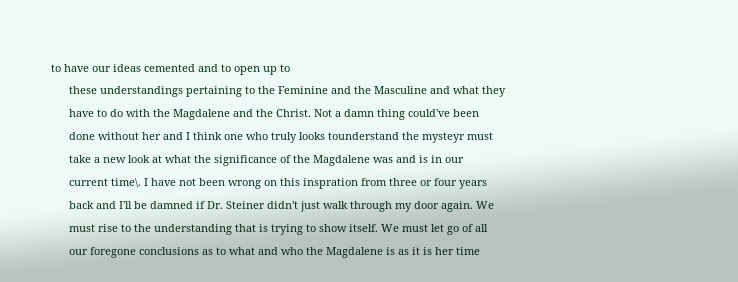to have our ideas cemented and to open up to
      these understandings pertaining to the Feminine and the Masculine and what they
      have to do with the Magdalene and the Christ. Not a damn thing could've been
      done without her and I think one who truly looks tounderstand the mysteyr must
      take a new look at what the significance of the Magdalene was and is in our
      current time\. I have not been wrong on this inspration from three or four years
      back and I'll be damned if Dr. Steiner didn't just walk through my door again. We
      must rise to the understanding that is trying to show itself. We must let go of all
      our foregone conclusions as to what and who the Magdalene is as it is her time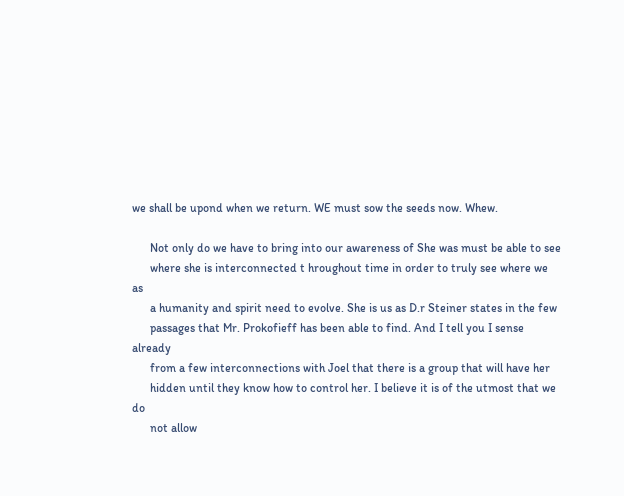we shall be upond when we return. WE must sow the seeds now. Whew.

      Not only do we have to bring into our awareness of She was must be able to see
      where she is interconnected t hroughout time in order to truly see where we as
      a humanity and spirit need to evolve. She is us as D.r Steiner states in the few
      passages that Mr. Prokofieff has been able to find. And I tell you I sense already
      from a few interconnections with Joel that there is a group that will have her
      hidden until they know how to control her. I believe it is of the utmost that we do
      not allow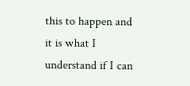this to happen and it is what I understand if I can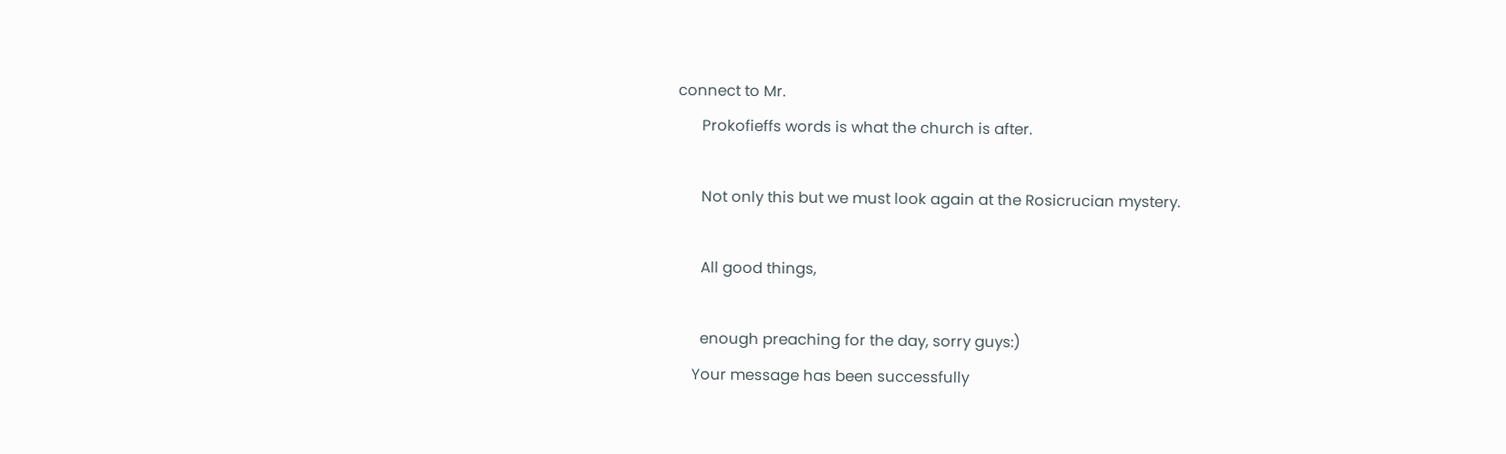connect to Mr.
      Prokofieffs words is what the church is after.

      Not only this but we must look again at the Rosicrucian mystery.

      All good things,

      enough preaching for the day, sorry guys:)
    Your message has been successfully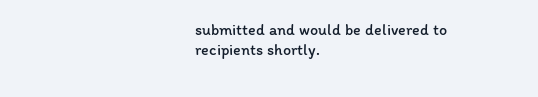submitted and would be delivered to recipients shortly.